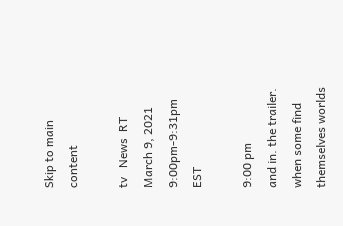Skip to main content

tv   News  RT  March 9, 2021 9:00pm-9:31pm EST

9:00 pm
and in. the trailer. when some find themselves worlds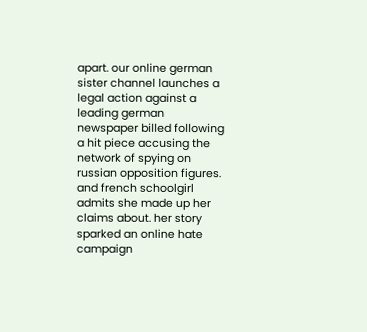apart. our online german sister channel launches a legal action against a leading german newspaper billed following a hit piece accusing the network of spying on russian opposition figures. and french schoolgirl admits she made up her claims about. her story sparked an online hate campaign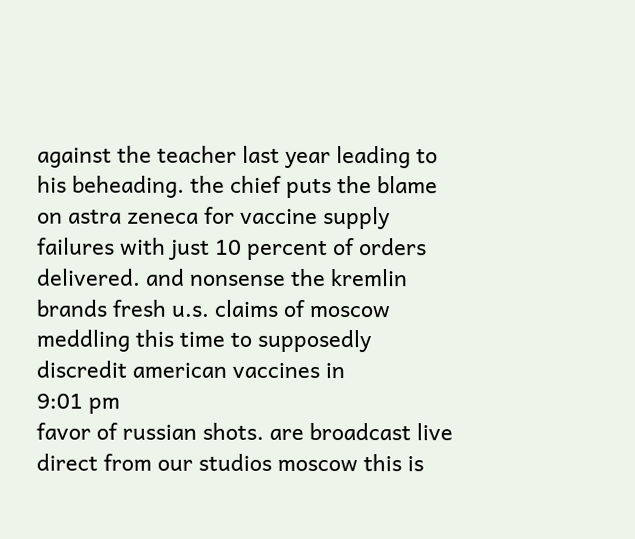against the teacher last year leading to his beheading. the chief puts the blame on astra zeneca for vaccine supply failures with just 10 percent of orders delivered. and nonsense the kremlin brands fresh u.s. claims of moscow meddling this time to supposedly discredit american vaccines in
9:01 pm
favor of russian shots. are broadcast live direct from our studios moscow this is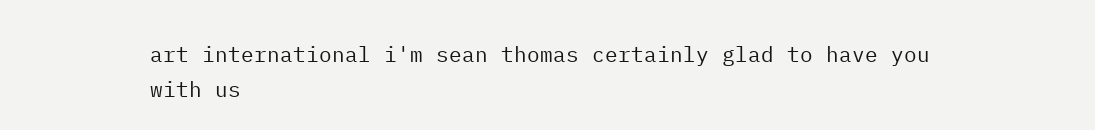art international i'm sean thomas certainly glad to have you with us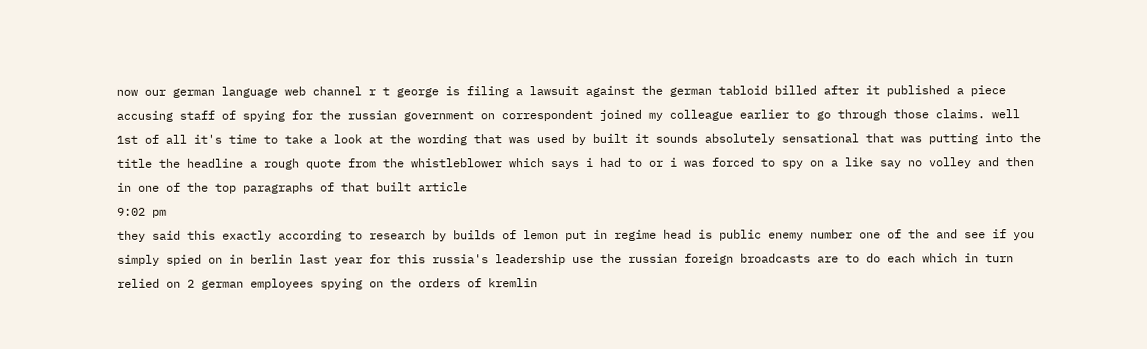now our german language web channel r t george is filing a lawsuit against the german tabloid billed after it published a piece accusing staff of spying for the russian government on correspondent joined my colleague earlier to go through those claims. well 1st of all it's time to take a look at the wording that was used by built it sounds absolutely sensational that was putting into the title the headline a rough quote from the whistleblower which says i had to or i was forced to spy on a like say no volley and then in one of the top paragraphs of that built article
9:02 pm
they said this exactly according to research by builds of lemon put in regime head is public enemy number one of the and see if you simply spied on in berlin last year for this russia's leadership use the russian foreign broadcasts are to do each which in turn relied on 2 german employees spying on the orders of kremlin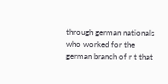through german nationals who worked for the german branch of r t that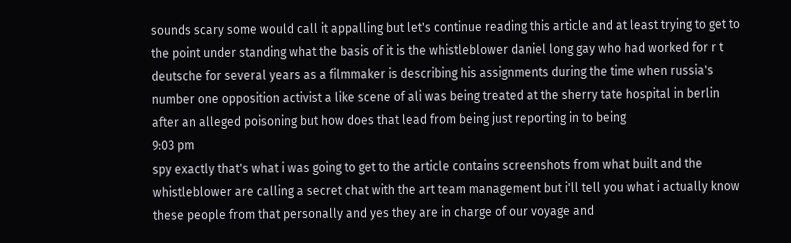sounds scary some would call it appalling but let's continue reading this article and at least trying to get to the point under standing what the basis of it is the whistleblower daniel long gay who had worked for r t deutsche for several years as a filmmaker is describing his assignments during the time when russia's number one opposition activist a like scene of ali was being treated at the sherry tate hospital in berlin after an alleged poisoning but how does that lead from being just reporting in to being
9:03 pm
spy exactly that's what i was going to get to the article contains screenshots from what built and the whistleblower are calling a secret chat with the art team management but i'll tell you what i actually know these people from that personally and yes they are in charge of our voyage and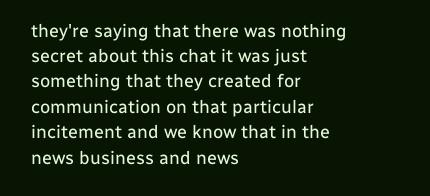they're saying that there was nothing secret about this chat it was just something that they created for communication on that particular incitement and we know that in the news business and news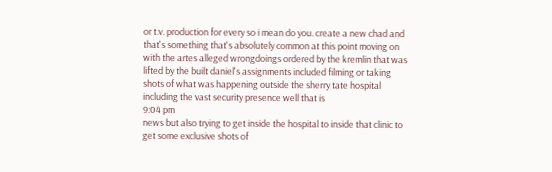or t.v. production for every so i mean do you. create a new chad and that's something that's absolutely common at this point moving on with the artes alleged wrongdoings ordered by the kremlin that was lifted by the built daniel's assignments included filming or taking shots of what was happening outside the sherry tate hospital including the vast security presence well that is
9:04 pm
news but also trying to get inside the hospital to inside that clinic to get some exclusive shots of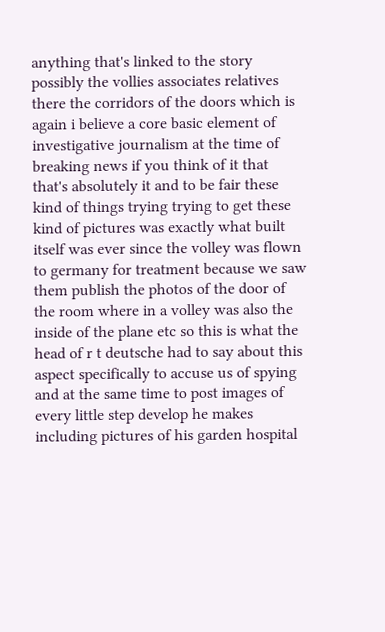anything that's linked to the story possibly the vollies associates relatives there the corridors of the doors which is again i believe a core basic element of investigative journalism at the time of breaking news if you think of it that that's absolutely it and to be fair these kind of things trying trying to get these kind of pictures was exactly what built itself was ever since the volley was flown to germany for treatment because we saw them publish the photos of the door of the room where in a volley was also the inside of the plane etc so this is what the head of r t deutsche had to say about this aspect specifically to accuse us of spying and at the same time to post images of every little step develop he makes including pictures of his garden hospital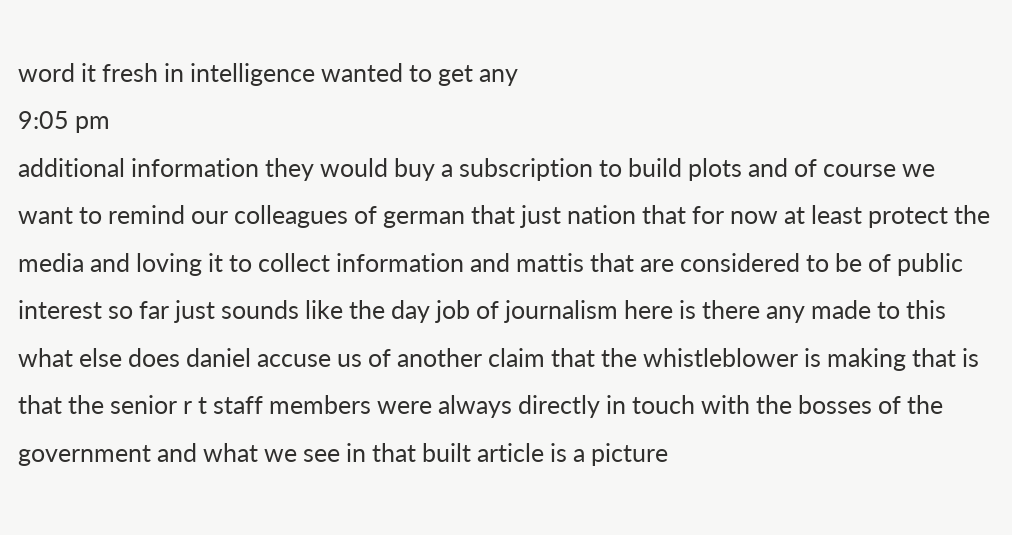word it fresh in intelligence wanted to get any
9:05 pm
additional information they would buy a subscription to build plots and of course we want to remind our colleagues of german that just nation that for now at least protect the media and loving it to collect information and mattis that are considered to be of public interest so far just sounds like the day job of journalism here is there any made to this what else does daniel accuse us of another claim that the whistleblower is making that is that the senior r t staff members were always directly in touch with the bosses of the government and what we see in that built article is a picture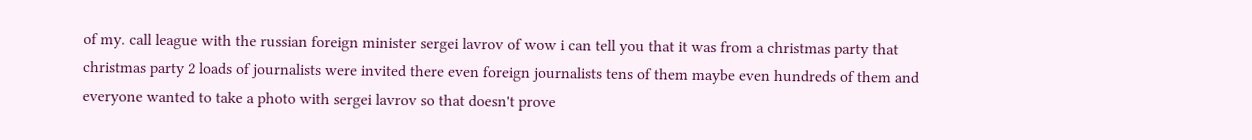of my. call league with the russian foreign minister sergei lavrov of wow i can tell you that it was from a christmas party that christmas party 2 loads of journalists were invited there even foreign journalists tens of them maybe even hundreds of them and everyone wanted to take a photo with sergei lavrov so that doesn't prove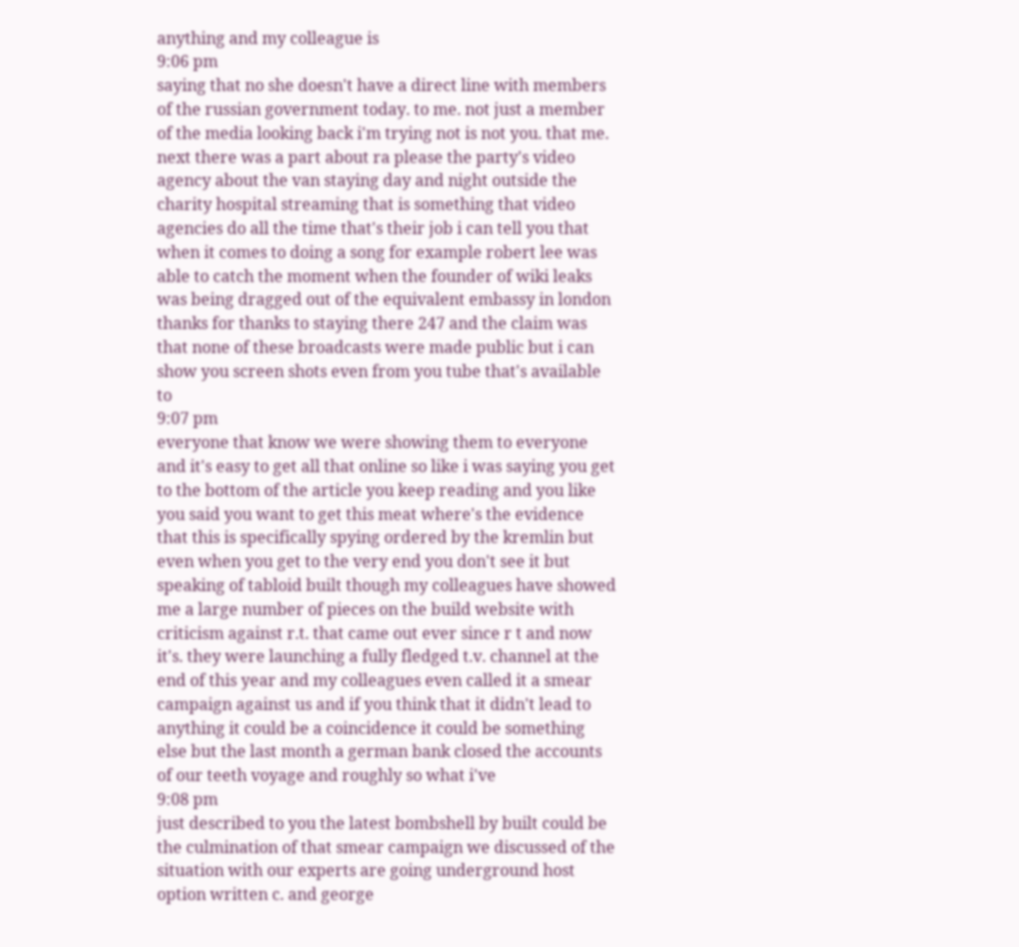anything and my colleague is
9:06 pm
saying that no she doesn't have a direct line with members of the russian government today. to me. not just a member of the media looking back i'm trying not is not you. that me. next there was a part about ra please the party's video agency about the van staying day and night outside the charity hospital streaming that is something that video agencies do all the time that's their job i can tell you that when it comes to doing a song for example robert lee was able to catch the moment when the founder of wiki leaks was being dragged out of the equivalent embassy in london thanks for thanks to staying there 247 and the claim was that none of these broadcasts were made public but i can show you screen shots even from you tube that's available to
9:07 pm
everyone that know we were showing them to everyone and it's easy to get all that online so like i was saying you get to the bottom of the article you keep reading and you like you said you want to get this meat where's the evidence that this is specifically spying ordered by the kremlin but even when you get to the very end you don't see it but speaking of tabloid built though my colleagues have showed me a large number of pieces on the build website with criticism against r.t. that came out ever since r t and now it's. they were launching a fully fledged t.v. channel at the end of this year and my colleagues even called it a smear campaign against us and if you think that it didn't lead to anything it could be a coincidence it could be something else but the last month a german bank closed the accounts of our teeth voyage and roughly so what i've
9:08 pm
just described to you the latest bombshell by built could be the culmination of that smear campaign we discussed of the situation with our experts are going underground host option written c. and george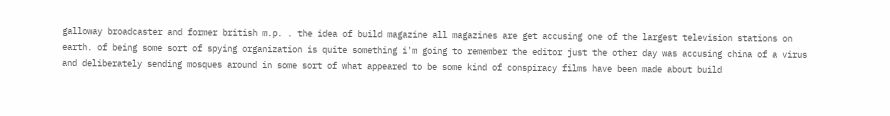galloway broadcaster and former british m.p. . the idea of build magazine all magazines are get accusing one of the largest television stations on earth. of being some sort of spying organization is quite something i'm going to remember the editor just the other day was accusing china of a virus and deliberately sending mosques around in some sort of what appeared to be some kind of conspiracy films have been made about build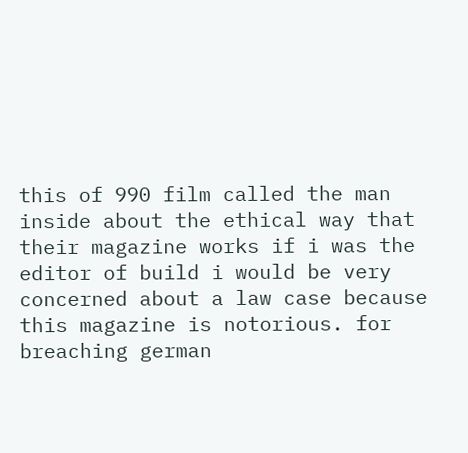this of 990 film called the man inside about the ethical way that their magazine works if i was the editor of build i would be very concerned about a law case because this magazine is notorious. for breaching german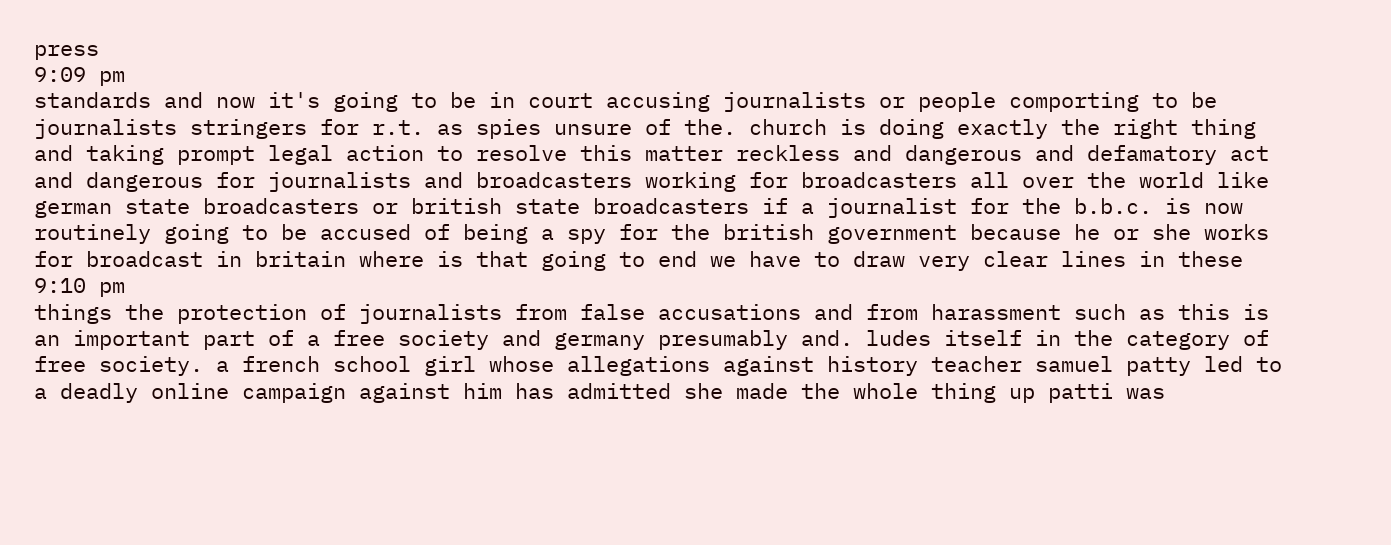press
9:09 pm
standards and now it's going to be in court accusing journalists or people comporting to be journalists stringers for r.t. as spies unsure of the. church is doing exactly the right thing and taking prompt legal action to resolve this matter reckless and dangerous and defamatory act and dangerous for journalists and broadcasters working for broadcasters all over the world like german state broadcasters or british state broadcasters if a journalist for the b.b.c. is now routinely going to be accused of being a spy for the british government because he or she works for broadcast in britain where is that going to end we have to draw very clear lines in these
9:10 pm
things the protection of journalists from false accusations and from harassment such as this is an important part of a free society and germany presumably and. ludes itself in the category of free society. a french school girl whose allegations against history teacher samuel patty led to a deadly online campaign against him has admitted she made the whole thing up patti was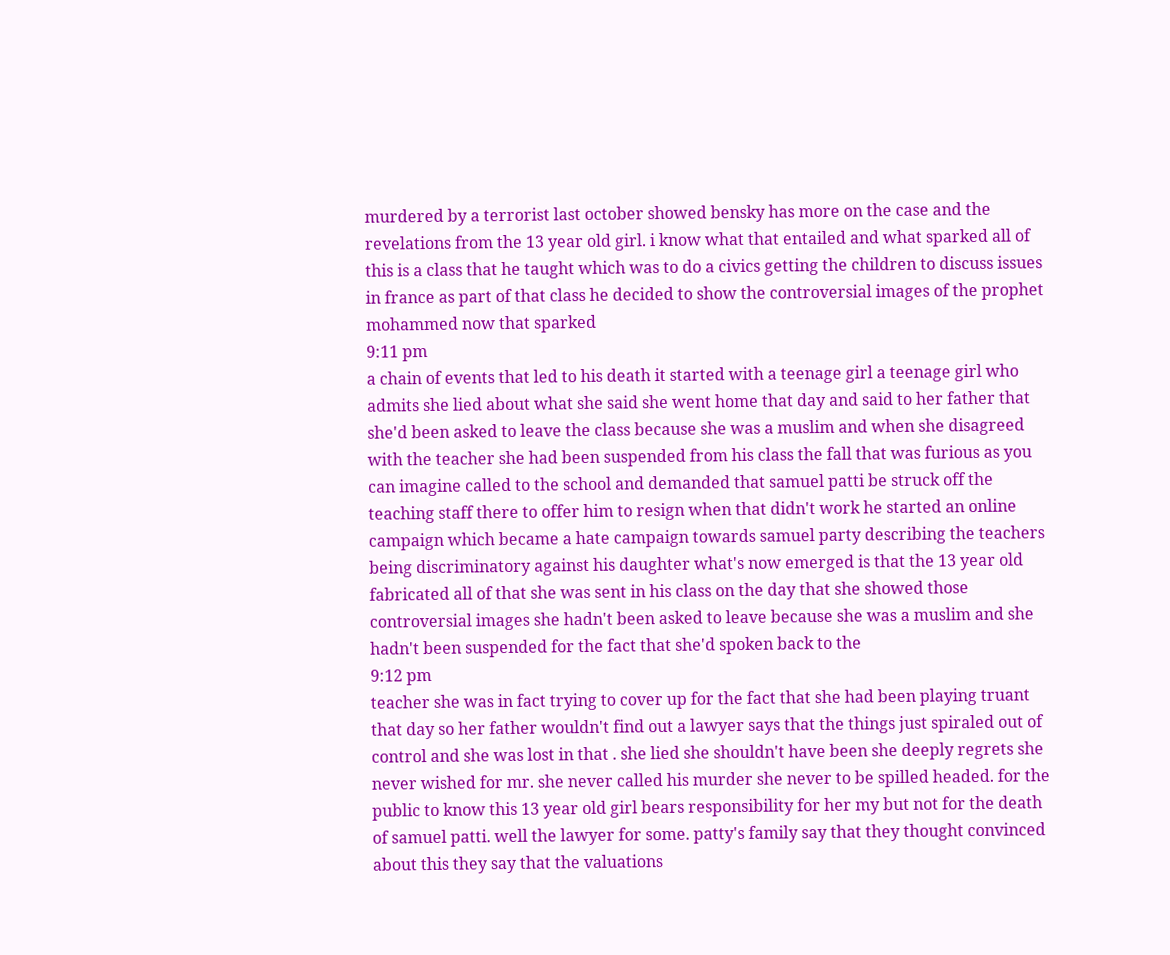murdered by a terrorist last october showed bensky has more on the case and the revelations from the 13 year old girl. i know what that entailed and what sparked all of this is a class that he taught which was to do a civics getting the children to discuss issues in france as part of that class he decided to show the controversial images of the prophet mohammed now that sparked
9:11 pm
a chain of events that led to his death it started with a teenage girl a teenage girl who admits she lied about what she said she went home that day and said to her father that she'd been asked to leave the class because she was a muslim and when she disagreed with the teacher she had been suspended from his class the fall that was furious as you can imagine called to the school and demanded that samuel patti be struck off the teaching staff there to offer him to resign when that didn't work he started an online campaign which became a hate campaign towards samuel party describing the teachers being discriminatory against his daughter what's now emerged is that the 13 year old fabricated all of that she was sent in his class on the day that she showed those controversial images she hadn't been asked to leave because she was a muslim and she hadn't been suspended for the fact that she'd spoken back to the
9:12 pm
teacher she was in fact trying to cover up for the fact that she had been playing truant that day so her father wouldn't find out a lawyer says that the things just spiraled out of control and she was lost in that . she lied she shouldn't have been she deeply regrets she never wished for mr. she never called his murder she never to be spilled headed. for the public to know this 13 year old girl bears responsibility for her my but not for the death of samuel patti. well the lawyer for some. patty's family say that they thought convinced about this they say that the valuations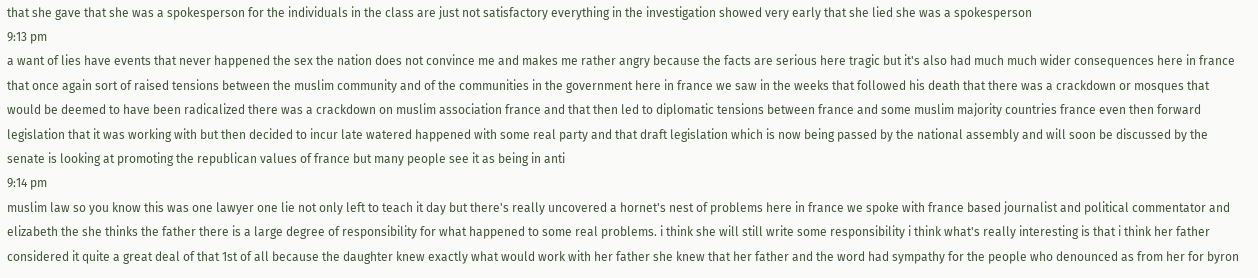that she gave that she was a spokesperson for the individuals in the class are just not satisfactory everything in the investigation showed very early that she lied she was a spokesperson
9:13 pm
a want of lies have events that never happened the sex the nation does not convince me and makes me rather angry because the facts are serious here tragic but it's also had much much wider consequences here in france that once again sort of raised tensions between the muslim community and of the communities in the government here in france we saw in the weeks that followed his death that there was a crackdown or mosques that would be deemed to have been radicalized there was a crackdown on muslim association france and that then led to diplomatic tensions between france and some muslim majority countries france even then forward legislation that it was working with but then decided to incur late watered happened with some real party and that draft legislation which is now being passed by the national assembly and will soon be discussed by the senate is looking at promoting the republican values of france but many people see it as being in anti
9:14 pm
muslim law so you know this was one lawyer one lie not only left to teach it day but there's really uncovered a hornet's nest of problems here in france we spoke with france based journalist and political commentator and elizabeth the she thinks the father there is a large degree of responsibility for what happened to some real problems. i think she will still write some responsibility i think what's really interesting is that i think her father considered it quite a great deal of that 1st of all because the daughter knew exactly what would work with her father she knew that her father and the word had sympathy for the people who denounced as from her for byron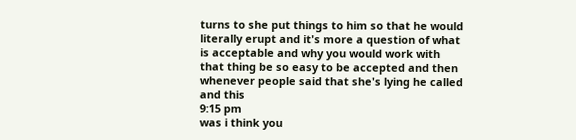turns to she put things to him so that he would literally erupt and it's more a question of what is acceptable and why you would work with that thing be so easy to be accepted and then whenever people said that she's lying he called and this
9:15 pm
was i think you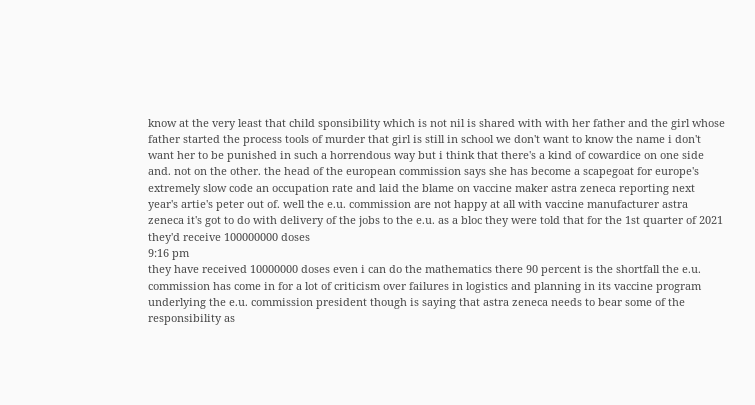know at the very least that child sponsibility which is not nil is shared with with her father and the girl whose father started the process tools of murder that girl is still in school we don't want to know the name i don't want her to be punished in such a horrendous way but i think that there's a kind of cowardice on one side and. not on the other. the head of the european commission says she has become a scapegoat for europe's extremely slow code an occupation rate and laid the blame on vaccine maker astra zeneca reporting next year's artie's peter out of. well the e.u. commission are not happy at all with vaccine manufacturer astra zeneca it's got to do with delivery of the jobs to the e.u. as a bloc they were told that for the 1st quarter of 2021 they'd receive 100000000 doses
9:16 pm
they have received 10000000 doses even i can do the mathematics there 90 percent is the shortfall the e.u. commission has come in for a lot of criticism over failures in logistics and planning in its vaccine program underlying the e.u. commission president though is saying that astra zeneca needs to bear some of the responsibility as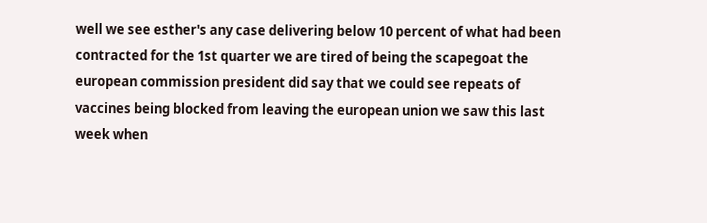well we see esther's any case delivering below 10 percent of what had been contracted for the 1st quarter we are tired of being the scapegoat the european commission president did say that we could see repeats of vaccines being blocked from leaving the european union we saw this last week when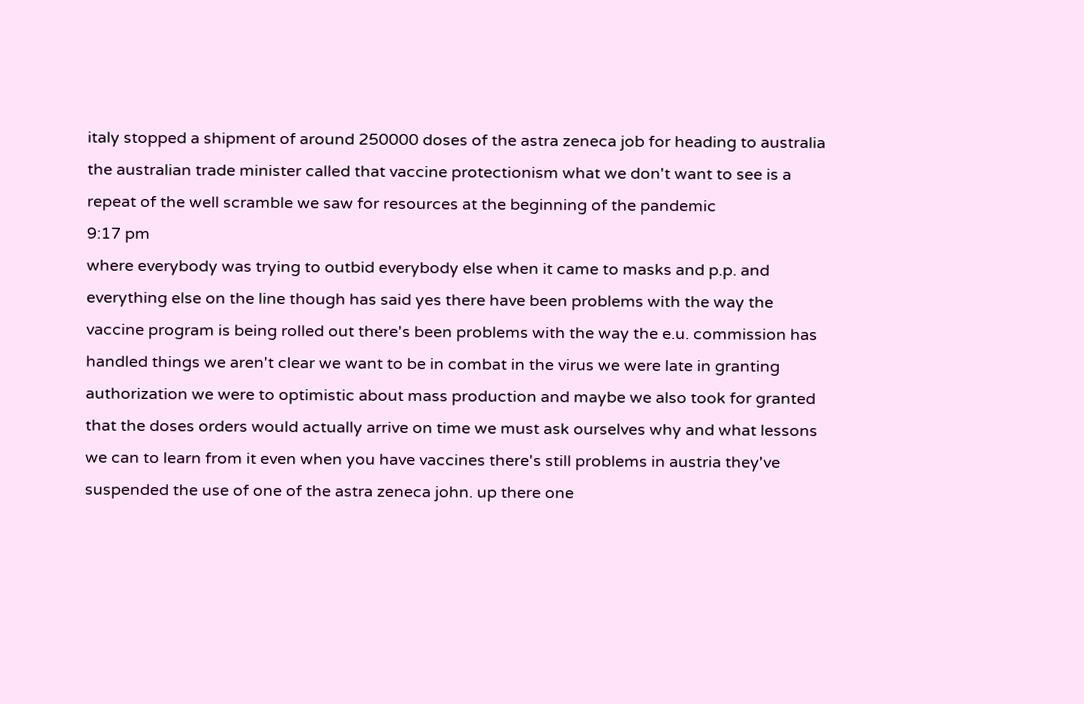italy stopped a shipment of around 250000 doses of the astra zeneca job for heading to australia the australian trade minister called that vaccine protectionism what we don't want to see is a repeat of the well scramble we saw for resources at the beginning of the pandemic
9:17 pm
where everybody was trying to outbid everybody else when it came to masks and p.p. and everything else on the line though has said yes there have been problems with the way the vaccine program is being rolled out there's been problems with the way the e.u. commission has handled things we aren't clear we want to be in combat in the virus we were late in granting authorization we were to optimistic about mass production and maybe we also took for granted that the doses orders would actually arrive on time we must ask ourselves why and what lessons we can to learn from it even when you have vaccines there's still problems in austria they've suspended the use of one of the astra zeneca john. up there one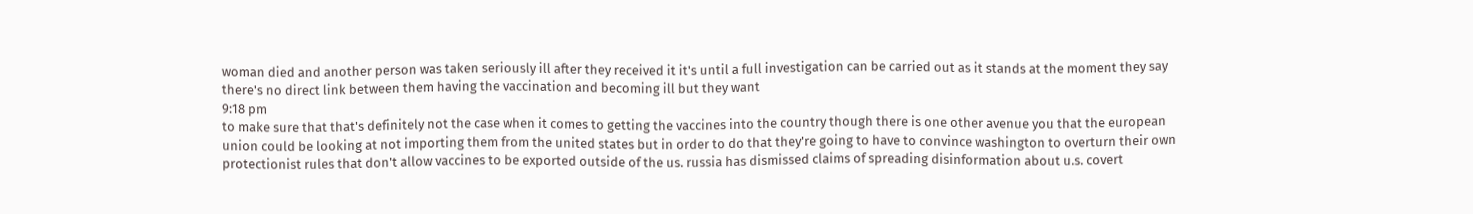woman died and another person was taken seriously ill after they received it it's until a full investigation can be carried out as it stands at the moment they say there's no direct link between them having the vaccination and becoming ill but they want
9:18 pm
to make sure that that's definitely not the case when it comes to getting the vaccines into the country though there is one other avenue you that the european union could be looking at not importing them from the united states but in order to do that they're going to have to convince washington to overturn their own protectionist rules that don't allow vaccines to be exported outside of the us. russia has dismissed claims of spreading disinformation about u.s. covert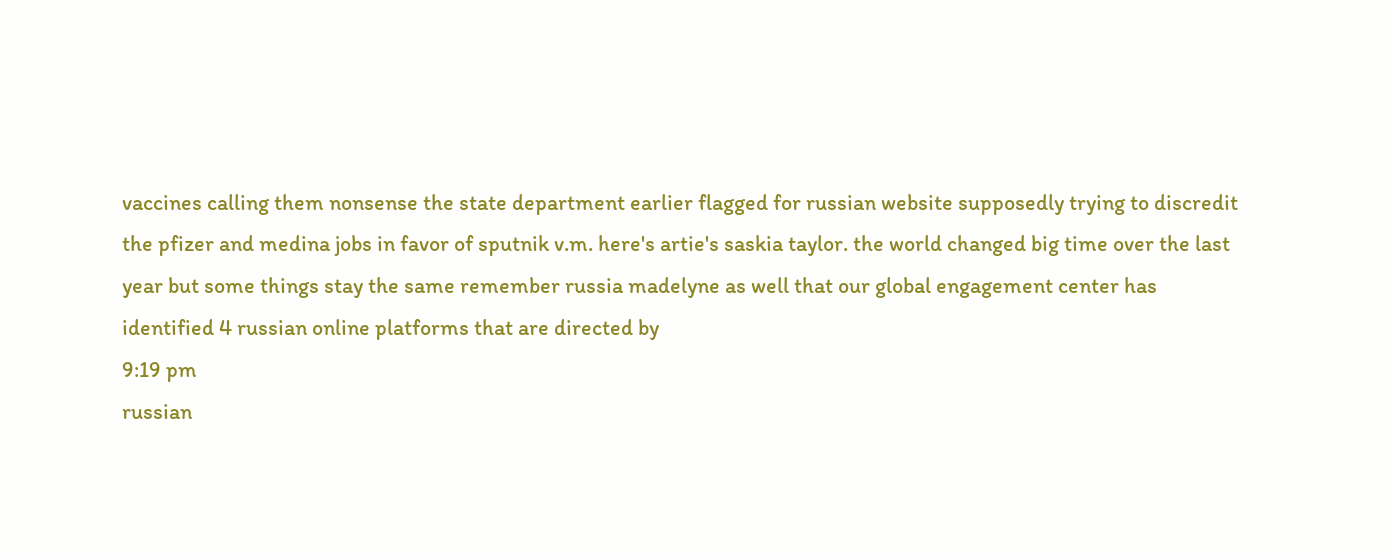vaccines calling them nonsense the state department earlier flagged for russian website supposedly trying to discredit the pfizer and medina jobs in favor of sputnik v.m. here's artie's saskia taylor. the world changed big time over the last year but some things stay the same remember russia madelyne as well that our global engagement center has identified 4 russian online platforms that are directed by
9:19 pm
russian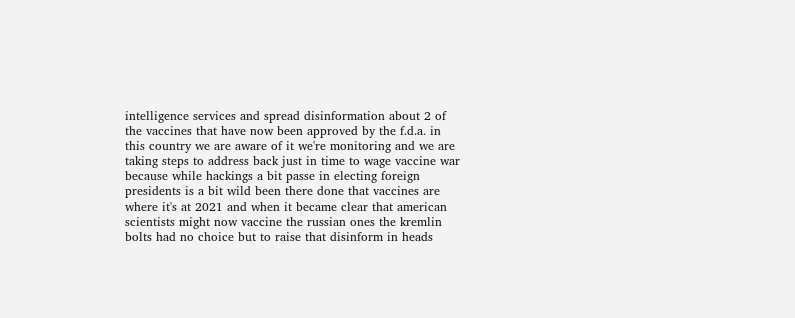intelligence services and spread disinformation about 2 of the vaccines that have now been approved by the f.d.a. in this country we are aware of it we're monitoring and we are taking steps to address back just in time to wage vaccine war because while hackings a bit passe in electing foreign presidents is a bit wild been there done that vaccines are where it's at 2021 and when it became clear that american scientists might now vaccine the russian ones the kremlin bolts had no choice but to raise that disinform in heads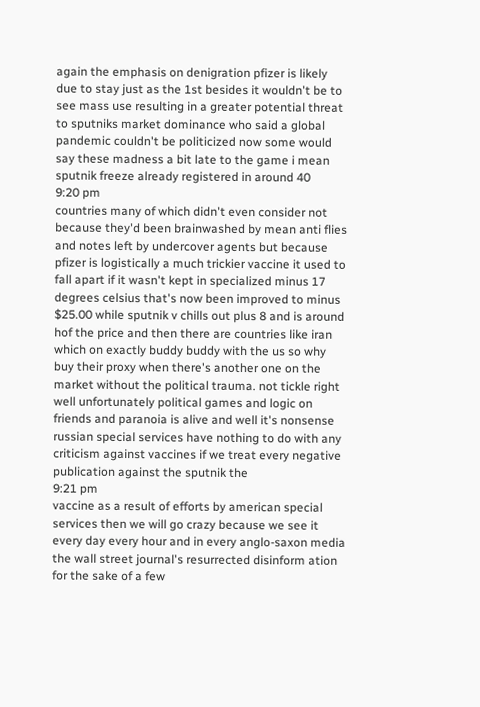again the emphasis on denigration pfizer is likely due to stay just as the 1st besides it wouldn't be to see mass use resulting in a greater potential threat to sputniks market dominance who said a global pandemic couldn't be politicized now some would say these madness a bit late to the game i mean sputnik freeze already registered in around 40
9:20 pm
countries many of which didn't even consider not because they'd been brainwashed by mean anti flies and notes left by undercover agents but because pfizer is logistically a much trickier vaccine it used to fall apart if it wasn't kept in specialized minus 17 degrees celsius that's now been improved to minus $25.00 while sputnik v chills out plus 8 and is around hof the price and then there are countries like iran which on exactly buddy buddy with the us so why buy their proxy when there's another one on the market without the political trauma. not tickle right well unfortunately political games and logic on friends and paranoia is alive and well it's nonsense russian special services have nothing to do with any criticism against vaccines if we treat every negative publication against the sputnik the
9:21 pm
vaccine as a result of efforts by american special services then we will go crazy because we see it every day every hour and in every anglo-saxon media the wall street journal's resurrected disinform ation for the sake of a few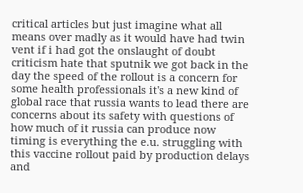critical articles but just imagine what all means over madly as it would have had twin vent if i had got the onslaught of doubt criticism hate that sputnik we got back in the day the speed of the rollout is a concern for some health professionals it's a new kind of global race that russia wants to lead there are concerns about its safety with questions of how much of it russia can produce now timing is everything the e.u. struggling with this vaccine rollout paid by production delays and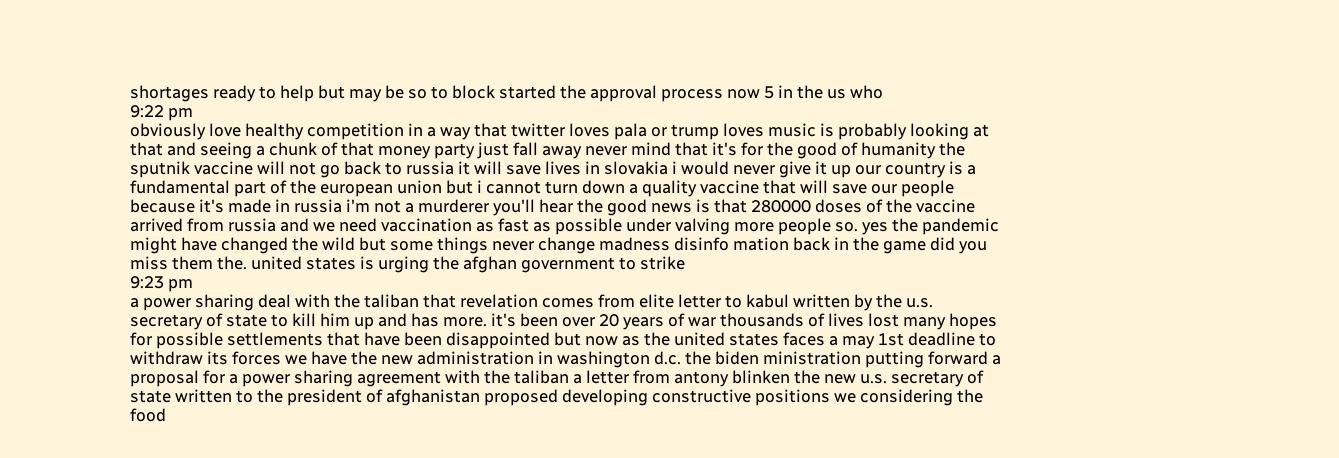shortages ready to help but may be so to block started the approval process now 5 in the us who
9:22 pm
obviously love healthy competition in a way that twitter loves pala or trump loves music is probably looking at that and seeing a chunk of that money party just fall away never mind that it's for the good of humanity the sputnik vaccine will not go back to russia it will save lives in slovakia i would never give it up our country is a fundamental part of the european union but i cannot turn down a quality vaccine that will save our people because it's made in russia i'm not a murderer you'll hear the good news is that 280000 doses of the vaccine arrived from russia and we need vaccination as fast as possible under valving more people so. yes the pandemic might have changed the wild but some things never change madness disinfo mation back in the game did you miss them the. united states is urging the afghan government to strike
9:23 pm
a power sharing deal with the taliban that revelation comes from elite letter to kabul written by the u.s. secretary of state to kill him up and has more. it's been over 20 years of war thousands of lives lost many hopes for possible settlements that have been disappointed but now as the united states faces a may 1st deadline to withdraw its forces we have the new administration in washington d.c. the biden ministration putting forward a proposal for a power sharing agreement with the taliban a letter from antony blinken the new u.s. secretary of state written to the president of afghanistan proposed developing constructive positions we considering the food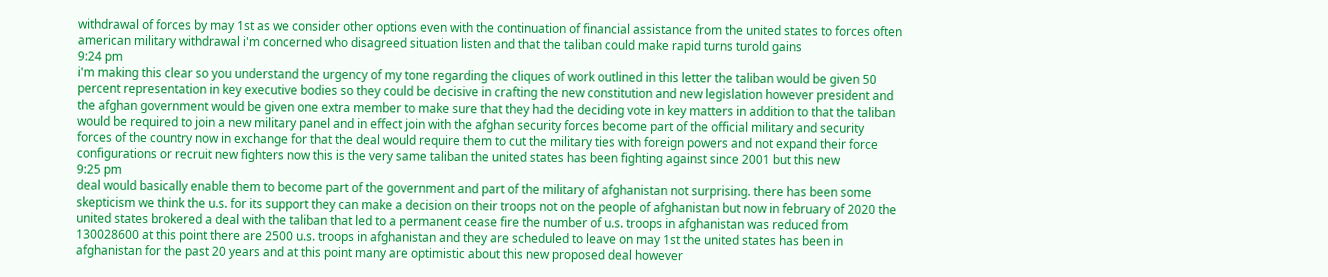withdrawal of forces by may 1st as we consider other options even with the continuation of financial assistance from the united states to forces often american military withdrawal i'm concerned who disagreed situation listen and that the taliban could make rapid turns turold gains
9:24 pm
i'm making this clear so you understand the urgency of my tone regarding the cliques of work outlined in this letter the taliban would be given 50 percent representation in key executive bodies so they could be decisive in crafting the new constitution and new legislation however president and the afghan government would be given one extra member to make sure that they had the deciding vote in key matters in addition to that the taliban would be required to join a new military panel and in effect join with the afghan security forces become part of the official military and security forces of the country now in exchange for that the deal would require them to cut the military ties with foreign powers and not expand their force configurations or recruit new fighters now this is the very same taliban the united states has been fighting against since 2001 but this new
9:25 pm
deal would basically enable them to become part of the government and part of the military of afghanistan not surprising. there has been some skepticism we think the u.s. for its support they can make a decision on their troops not on the people of afghanistan but now in february of 2020 the united states brokered a deal with the taliban that led to a permanent cease fire the number of u.s. troops in afghanistan was reduced from 130028600 at this point there are 2500 u.s. troops in afghanistan and they are scheduled to leave on may 1st the united states has been in afghanistan for the past 20 years and at this point many are optimistic about this new proposed deal however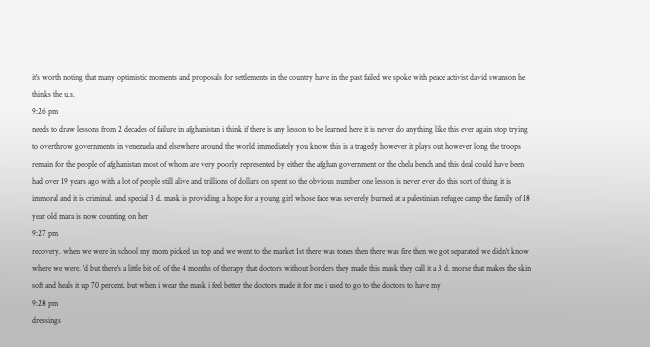it's worth noting that many optimistic moments and proposals for settlements in the country have in the past failed we spoke with peace activist david swanson he thinks the u.s.
9:26 pm
needs to draw lessons from 2 decades of failure in afghanistan i think if there is any lesson to be learned here it is never do anything like this ever again stop trying to overthrow governments in venezuela and elsewhere around the world immediately you know this is a tragedy however it plays out however long the troops remain for the people of afghanistan most of whom are very poorly represented by either the afghan government or the chela bench and this deal could have been had over 19 years ago with a lot of people still alive and trillions of dollars on spent so the obvious number one lesson is never ever do this sort of thing it is immoral and it is criminal. and special 3 d. mask is providing a hope for a young girl whose face was severely burned at a palestinian refugee camp the family of 18 year old mara is now counting on her
9:27 pm
recovery. when we were in school my mom picked us top and we went to the market 1st there was tones then there was fire then we got separated we didn't know where we were. 'd but there's a little bit of. of the 4 months of therapy that doctors without borders they made this mask they call it a 3 d. morse that makes the skin soft and heals it up 70 percent. but when i wear the mask i feel better the doctors made it for me i used to go to the doctors to have my
9:28 pm
dressings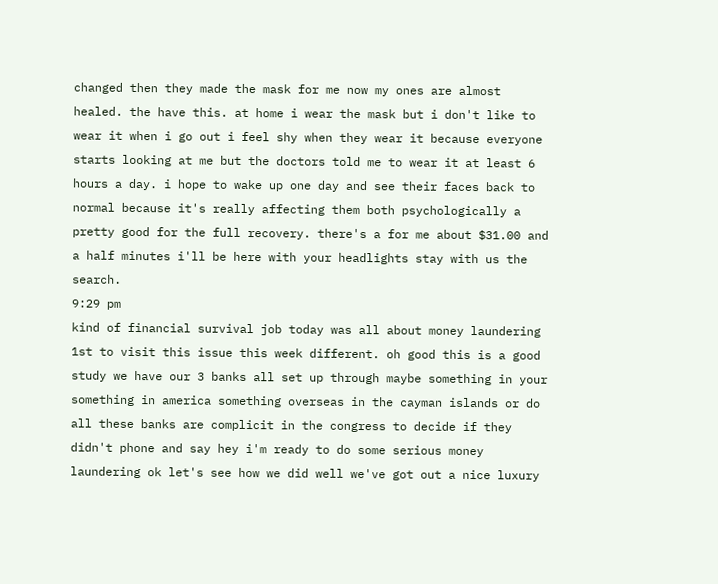changed then they made the mask for me now my ones are almost healed. the have this. at home i wear the mask but i don't like to wear it when i go out i feel shy when they wear it because everyone starts looking at me but the doctors told me to wear it at least 6 hours a day. i hope to wake up one day and see their faces back to normal because it's really affecting them both psychologically a pretty good for the full recovery. there's a for me about $31.00 and a half minutes i'll be here with your headlights stay with us the search.
9:29 pm
kind of financial survival job today was all about money laundering 1st to visit this issue this week different. oh good this is a good study we have our 3 banks all set up through maybe something in your something in america something overseas in the cayman islands or do all these banks are complicit in the congress to decide if they didn't phone and say hey i'm ready to do some serious money laundering ok let's see how we did well we've got out a nice luxury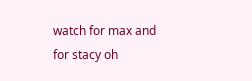watch for max and for stacy oh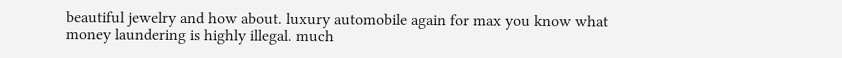beautiful jewelry and how about. luxury automobile again for max you know what money laundering is highly illegal. much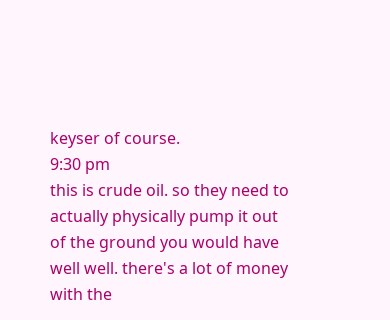keyser of course.
9:30 pm
this is crude oil. so they need to actually physically pump it out of the ground you would have well well. there's a lot of money with the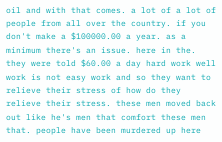oil and with that comes. a lot of a lot of people from all over the country. if you don't make a $100000.00 a year. as a minimum there's an issue. here in the. they were told $60.00 a day hard work well work is not easy work and so they want to relieve their stress of how do they relieve their stress. these men moved back out like he's men that comfort these men that. people have been murdered up here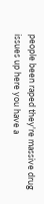people been raped they're massive drug issues up here you have a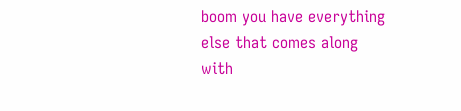boom you have everything else that comes along with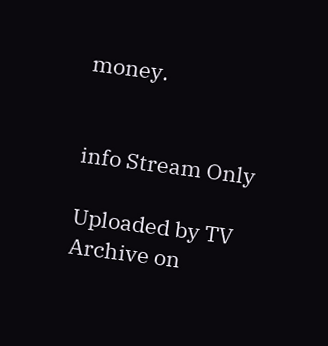money.


info Stream Only

Uploaded by TV Archive on